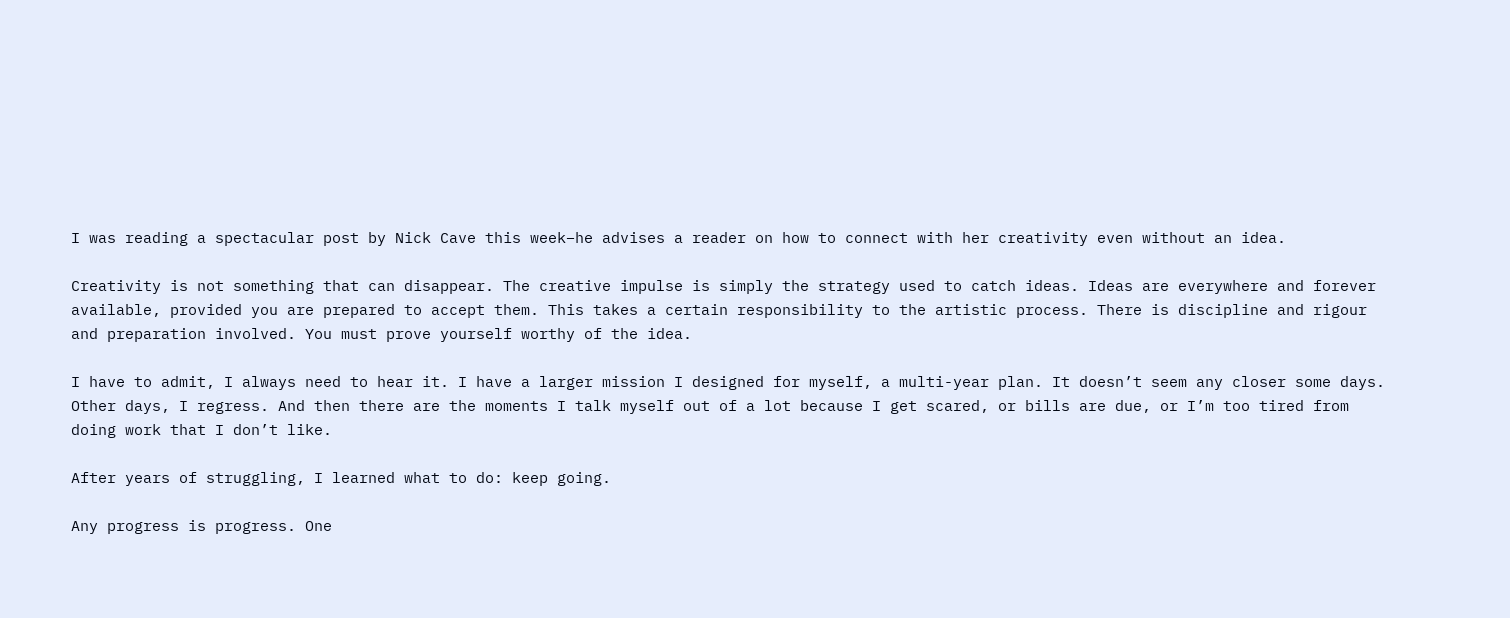I was reading a spectacular post by Nick Cave this week–he advises a reader on how to connect with her creativity even without an idea.

Creativity is not something that can disappear. The creative impulse is simply the strategy used to catch ideas. Ideas are everywhere and forever available, provided you are prepared to accept them. This takes a certain responsibility to the artistic process. There is discipline and rigour and preparation involved. You must prove yourself worthy of the idea.

I have to admit, I always need to hear it. I have a larger mission I designed for myself, a multi-year plan. It doesn’t seem any closer some days. Other days, I regress. And then there are the moments I talk myself out of a lot because I get scared, or bills are due, or I’m too tired from doing work that I don’t like.

After years of struggling, I learned what to do: keep going.

Any progress is progress. One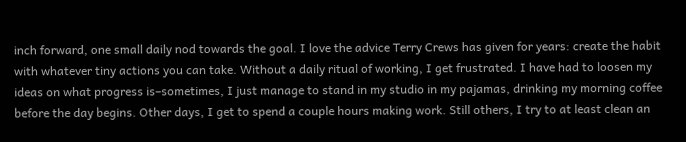inch forward, one small daily nod towards the goal. I love the advice Terry Crews has given for years: create the habit with whatever tiny actions you can take. Without a daily ritual of working, I get frustrated. I have had to loosen my ideas on what progress is–sometimes, I just manage to stand in my studio in my pajamas, drinking my morning coffee before the day begins. Other days, I get to spend a couple hours making work. Still others, I try to at least clean an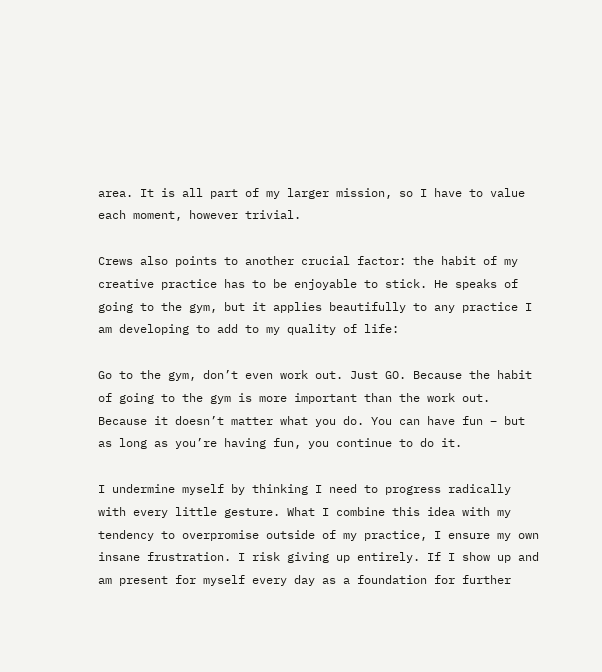area. It is all part of my larger mission, so I have to value each moment, however trivial.

Crews also points to another crucial factor: the habit of my creative practice has to be enjoyable to stick. He speaks of going to the gym, but it applies beautifully to any practice I am developing to add to my quality of life:

Go to the gym, don’t even work out. Just GO. Because the habit of going to the gym is more important than the work out. Because it doesn’t matter what you do. You can have fun – but as long as you’re having fun, you continue to do it.

I undermine myself by thinking I need to progress radically with every little gesture. What I combine this idea with my tendency to overpromise outside of my practice, I ensure my own insane frustration. I risk giving up entirely. If I show up and am present for myself every day as a foundation for further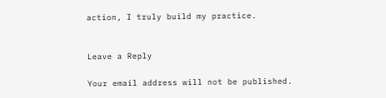action, I truly build my practice.


Leave a Reply

Your email address will not be published.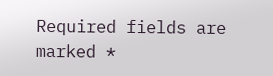Required fields are marked *